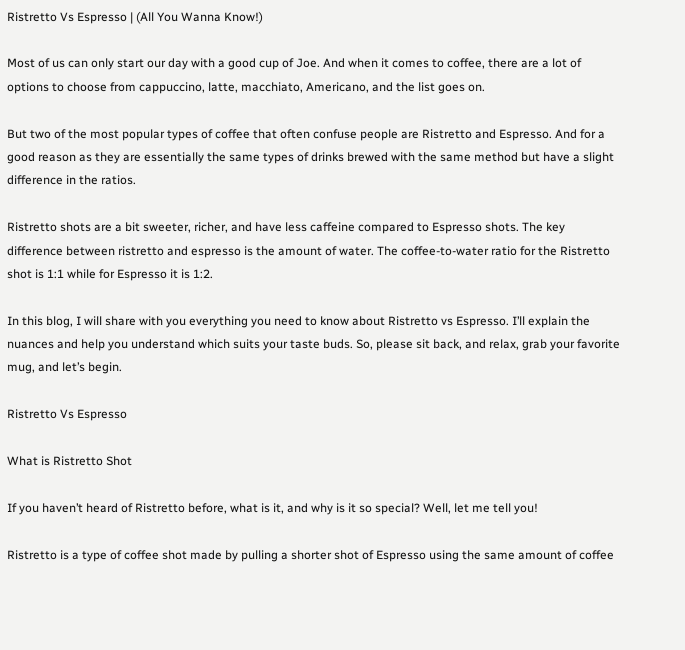Ristretto Vs Espresso | (All You Wanna Know!)

Most of us can only start our day with a good cup of Joe. And when it comes to coffee, there are a lot of options to choose from cappuccino, latte, macchiato, Americano, and the list goes on.

But two of the most popular types of coffee that often confuse people are Ristretto and Espresso. And for a good reason as they are essentially the same types of drinks brewed with the same method but have a slight difference in the ratios.

Ristretto shots are a bit sweeter, richer, and have less caffeine compared to Espresso shots. The key difference between ristretto and espresso is the amount of water. The coffee-to-water ratio for the Ristretto shot is 1:1 while for Espresso it is 1:2.

In this blog, I will share with you everything you need to know about Ristretto vs Espresso. I’ll explain the nuances and help you understand which suits your taste buds. So, please sit back, and relax, grab your favorite mug, and let’s begin.

Ristretto Vs Espresso

What is Ristretto Shot

If you haven’t heard of Ristretto before, what is it, and why is it so special? Well, let me tell you!

Ristretto is a type of coffee shot made by pulling a shorter shot of Espresso using the same amount of coffee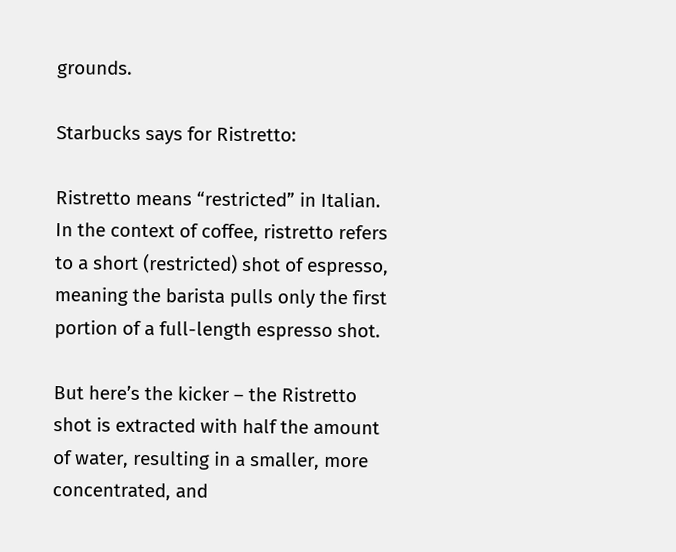grounds.

Starbucks says for Ristretto:

Ristretto means “restricted” in Italian. In the context of coffee, ristretto refers to a short (restricted) shot of espresso, meaning the barista pulls only the first portion of a full-length espresso shot.

But here’s the kicker – the Ristretto shot is extracted with half the amount of water, resulting in a smaller, more concentrated, and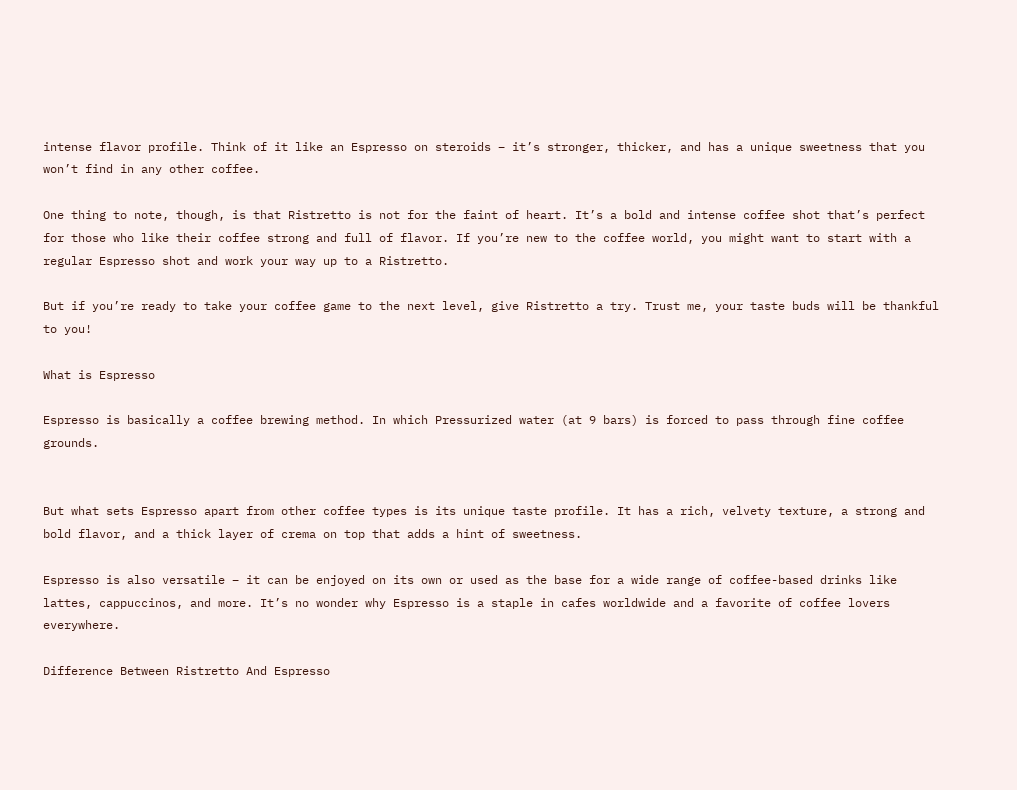intense flavor profile. Think of it like an Espresso on steroids – it’s stronger, thicker, and has a unique sweetness that you won’t find in any other coffee.

One thing to note, though, is that Ristretto is not for the faint of heart. It’s a bold and intense coffee shot that’s perfect for those who like their coffee strong and full of flavor. If you’re new to the coffee world, you might want to start with a regular Espresso shot and work your way up to a Ristretto.

But if you’re ready to take your coffee game to the next level, give Ristretto a try. Trust me, your taste buds will be thankful to you!

What is Espresso

Espresso is basically a coffee brewing method. In which Pressurized water (at 9 bars) is forced to pass through fine coffee grounds.


But what sets Espresso apart from other coffee types is its unique taste profile. It has a rich, velvety texture, a strong and bold flavor, and a thick layer of crema on top that adds a hint of sweetness.

Espresso is also versatile – it can be enjoyed on its own or used as the base for a wide range of coffee-based drinks like lattes, cappuccinos, and more. It’s no wonder why Espresso is a staple in cafes worldwide and a favorite of coffee lovers everywhere.

Difference Between Ristretto And Espresso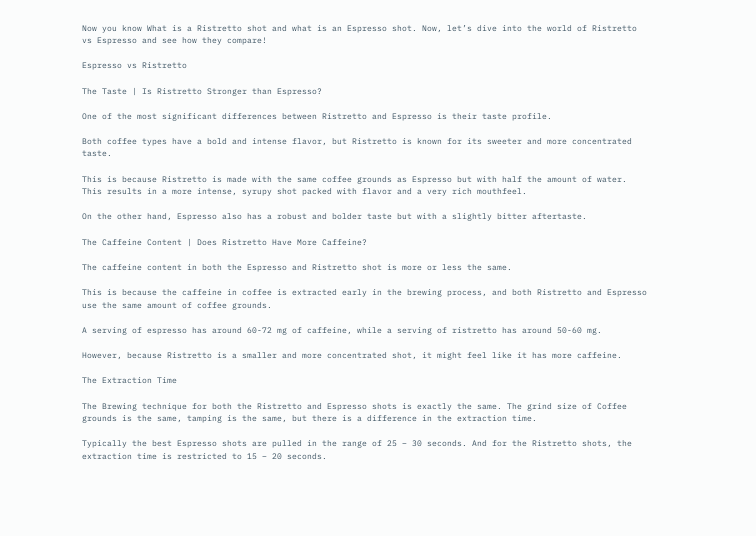Now you know What is a Ristretto shot and what is an Espresso shot. Now, let’s dive into the world of Ristretto vs Espresso and see how they compare!

Espresso vs Ristretto

The Taste | Is Ristretto Stronger than Espresso?

One of the most significant differences between Ristretto and Espresso is their taste profile.

Both coffee types have a bold and intense flavor, but Ristretto is known for its sweeter and more concentrated taste.

This is because Ristretto is made with the same coffee grounds as Espresso but with half the amount of water. This results in a more intense, syrupy shot packed with flavor and a very rich mouthfeel.

On the other hand, Espresso also has a robust and bolder taste but with a slightly bitter aftertaste.

The Caffeine Content | Does Ristretto Have More Caffeine?

The caffeine content in both the Espresso and Ristretto shot is more or less the same.

This is because the caffeine in coffee is extracted early in the brewing process, and both Ristretto and Espresso use the same amount of coffee grounds.

A serving of espresso has around 60-72 mg of caffeine, while a serving of ristretto has around 50-60 mg.

However, because Ristretto is a smaller and more concentrated shot, it might feel like it has more caffeine.

The Extraction Time

The Brewing technique for both the Ristretto and Espresso shots is exactly the same. The grind size of Coffee grounds is the same, tamping is the same, but there is a difference in the extraction time.

Typically the best Espresso shots are pulled in the range of 25 – 30 seconds. And for the Ristretto shots, the extraction time is restricted to 15 – 20 seconds.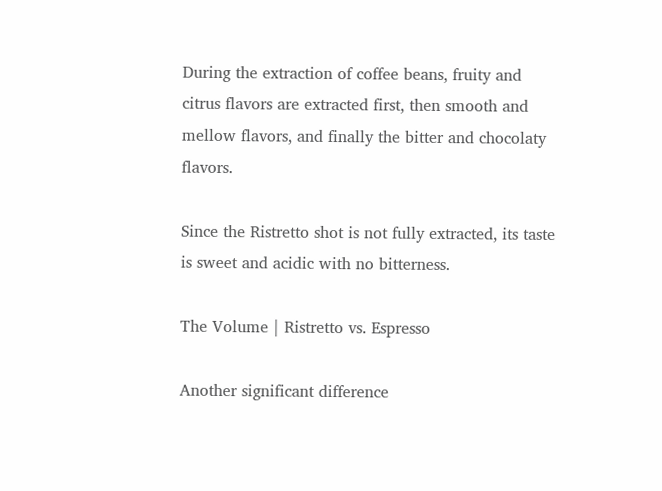During the extraction of coffee beans, fruity and citrus flavors are extracted first, then smooth and mellow flavors, and finally the bitter and chocolaty flavors.

Since the Ristretto shot is not fully extracted, its taste is sweet and acidic with no bitterness.

The Volume | Ristretto vs. Espresso

Another significant difference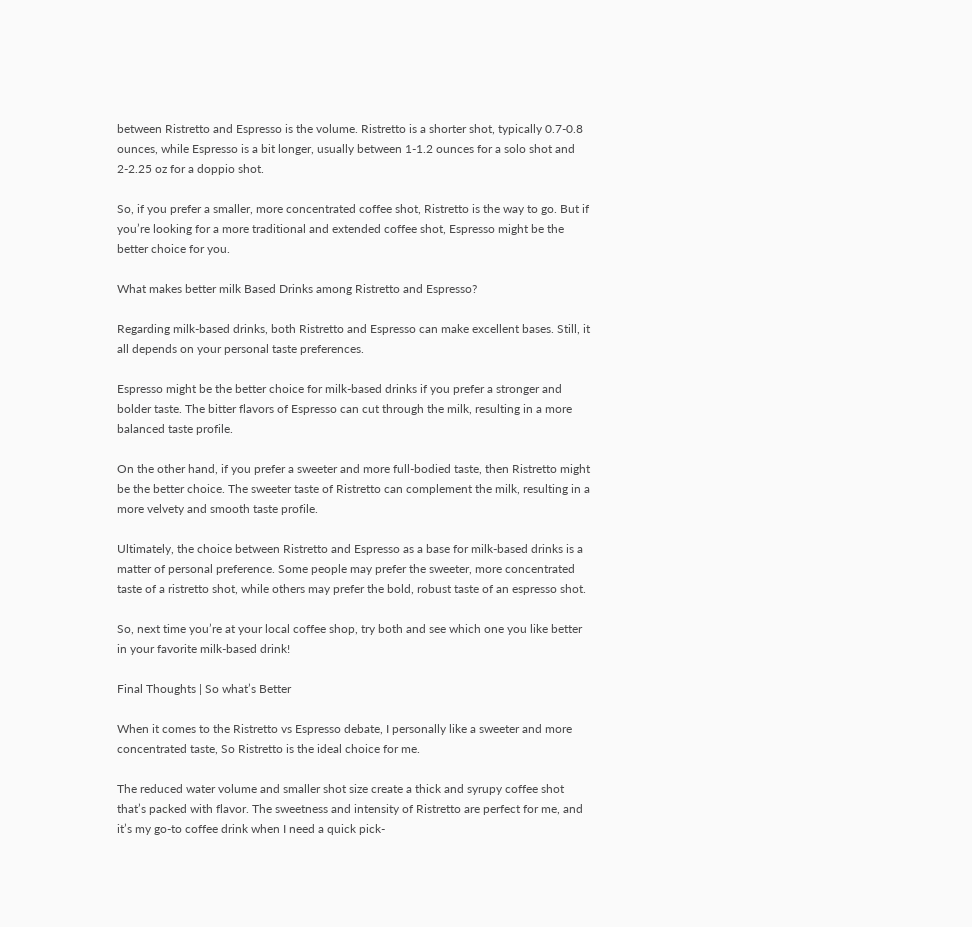between Ristretto and Espresso is the volume. Ristretto is a shorter shot, typically 0.7-0.8 ounces, while Espresso is a bit longer, usually between 1-1.2 ounces for a solo shot and 2-2.25 oz for a doppio shot.

So, if you prefer a smaller, more concentrated coffee shot, Ristretto is the way to go. But if you’re looking for a more traditional and extended coffee shot, Espresso might be the better choice for you.

What makes better milk Based Drinks among Ristretto and Espresso?

Regarding milk-based drinks, both Ristretto and Espresso can make excellent bases. Still, it all depends on your personal taste preferences.

Espresso might be the better choice for milk-based drinks if you prefer a stronger and bolder taste. The bitter flavors of Espresso can cut through the milk, resulting in a more balanced taste profile.

On the other hand, if you prefer a sweeter and more full-bodied taste, then Ristretto might be the better choice. The sweeter taste of Ristretto can complement the milk, resulting in a more velvety and smooth taste profile.

Ultimately, the choice between Ristretto and Espresso as a base for milk-based drinks is a matter of personal preference. Some people may prefer the sweeter, more concentrated taste of a ristretto shot, while others may prefer the bold, robust taste of an espresso shot.

So, next time you’re at your local coffee shop, try both and see which one you like better in your favorite milk-based drink!

Final Thoughts | So what’s Better

When it comes to the Ristretto vs Espresso debate, I personally like a sweeter and more concentrated taste, So Ristretto is the ideal choice for me.

The reduced water volume and smaller shot size create a thick and syrupy coffee shot that’s packed with flavor. The sweetness and intensity of Ristretto are perfect for me, and it’s my go-to coffee drink when I need a quick pick-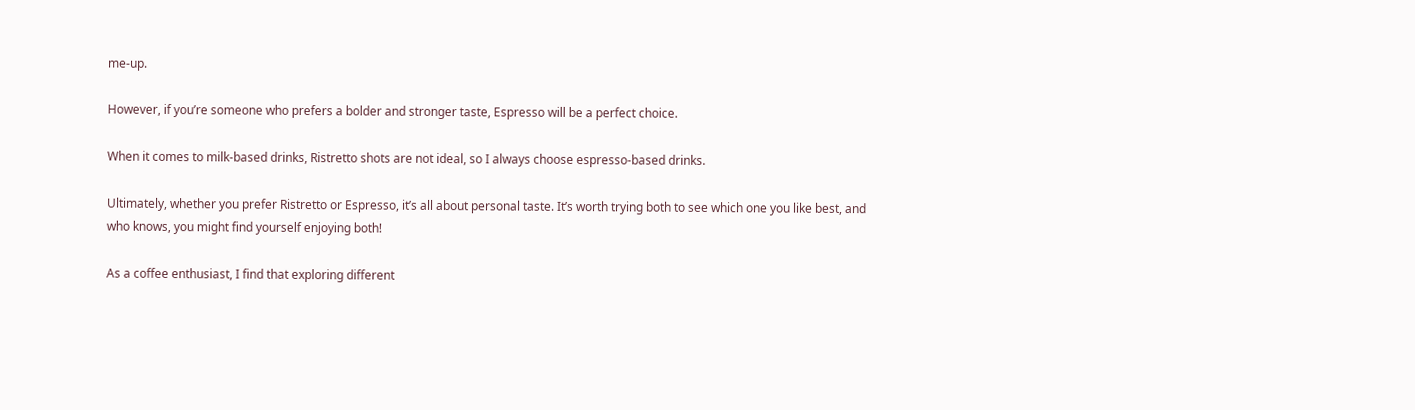me-up.

However, if you’re someone who prefers a bolder and stronger taste, Espresso will be a perfect choice.

When it comes to milk-based drinks, Ristretto shots are not ideal, so I always choose espresso-based drinks.

Ultimately, whether you prefer Ristretto or Espresso, it’s all about personal taste. It’s worth trying both to see which one you like best, and who knows, you might find yourself enjoying both!

As a coffee enthusiast, I find that exploring different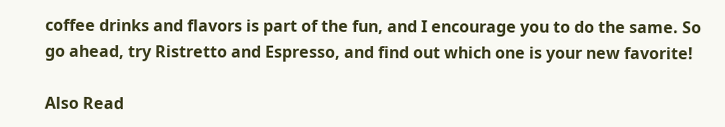coffee drinks and flavors is part of the fun, and I encourage you to do the same. So go ahead, try Ristretto and Espresso, and find out which one is your new favorite!

Also Read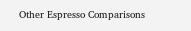Other Espresso Comparisons